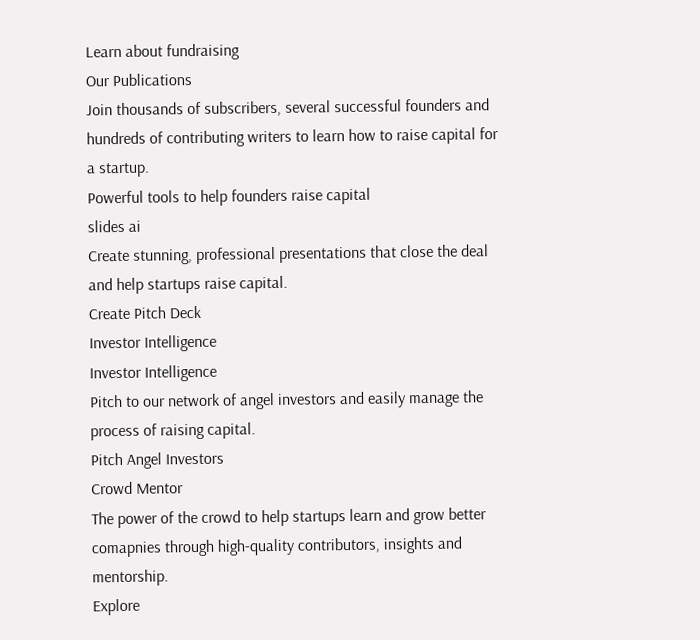Learn about fundraising
Our Publications
Join thousands of subscribers, several successful founders and hundreds of contributing writers to learn how to raise capital for a startup.
Powerful tools to help founders raise capital
slides ai
Create stunning, professional presentations that close the deal and help startups raise capital.
Create Pitch Deck
Investor Intelligence
Investor Intelligence
Pitch to our network of angel investors and easily manage the process of raising capital.
Pitch Angel Investors
Crowd Mentor
The power of the crowd to help startups learn and grow better comapnies through high-quality contributors, insights and mentorship.
Explore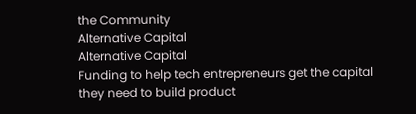the Community
Alternative Capital
Alternative Capital
Funding to help tech entrepreneurs get the capital they need to build product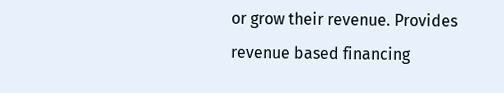or grow their revenue. Provides revenue based financing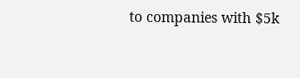to companies with $5k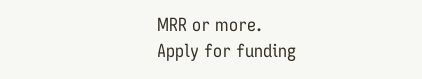MRR or more.
Apply for funding